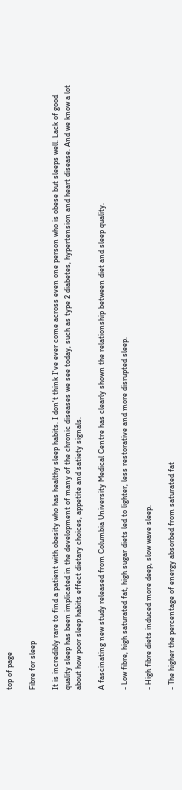top of page

Fibre for sleep

It is incredibly rare to find a patient with obesity who has healthy sleep habits. I don't think I've ever come across even one person who is obese but sleeps well. Lack of good quality sleep has been implicated in the development of many of the chronic diseases we see today, such as type 2 diabetes, hypertension and heart disease. And we know a lot about how poor sleep habits effect dietary choices, appetite and satiety signals.

A fascinating new study released from Columbia University Medical Centre has clearly shown the relationship between diet and sleep quality.

- Low fibre, high saturated fat, high sugar diets led to lighter, less restorative and more disrupted sleep.

- High fibre diets induced more deep, slow wave sleep.

- The higher the percentage of energy absorbed from saturated fat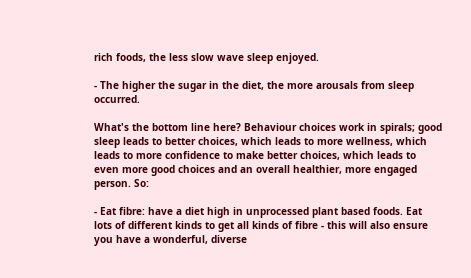rich foods, the less slow wave sleep enjoyed.

- The higher the sugar in the diet, the more arousals from sleep occurred.

What's the bottom line here? Behaviour choices work in spirals; good sleep leads to better choices, which leads to more wellness, which leads to more confidence to make better choices, which leads to even more good choices and an overall healthier, more engaged person. So:

- Eat fibre: have a diet high in unprocessed plant based foods. Eat lots of different kinds to get all kinds of fibre - this will also ensure you have a wonderful, diverse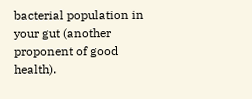bacterial population in your gut (another proponent of good health).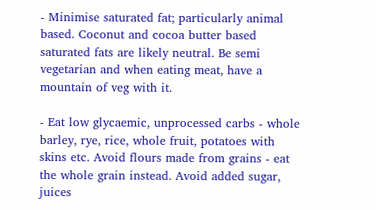- Minimise saturated fat; particularly animal based. Coconut and cocoa butter based saturated fats are likely neutral. Be semi vegetarian and when eating meat, have a mountain of veg with it.

- Eat low glycaemic, unprocessed carbs - whole barley, rye, rice, whole fruit, potatoes with skins etc. Avoid flours made from grains - eat the whole grain instead. Avoid added sugar, juices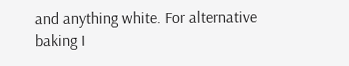and anything white. For alternative baking I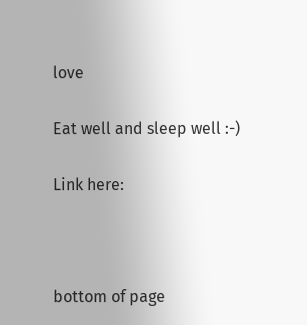love

Eat well and sleep well :-)

Link here:



bottom of page